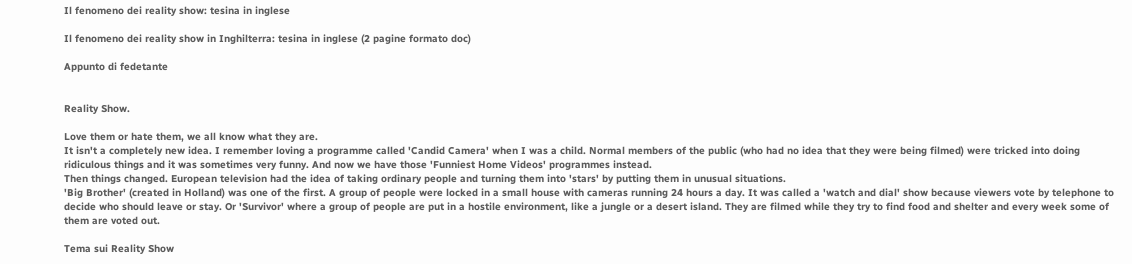Il fenomeno dei reality show: tesina in inglese

Il fenomeno dei reality show in Inghilterra: tesina in inglese (2 pagine formato doc)

Appunto di fedetante


Reality Show.

Love them or hate them, we all know what they are.
It isn't a completely new idea. I remember loving a programme called 'Candid Camera' when I was a child. Normal members of the public (who had no idea that they were being filmed) were tricked into doing ridiculous things and it was sometimes very funny. And now we have those 'Funniest Home Videos' programmes instead.
Then things changed. European television had the idea of taking ordinary people and turning them into 'stars' by putting them in unusual situations.
'Big Brother' (created in Holland) was one of the first. A group of people were locked in a small house with cameras running 24 hours a day. It was called a 'watch and dial' show because viewers vote by telephone to decide who should leave or stay. Or 'Survivor' where a group of people are put in a hostile environment, like a jungle or a desert island. They are filmed while they try to find food and shelter and every week some of them are voted out.

Tema sui Reality Show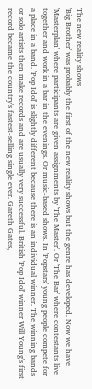The new reality shows
'Big Brother' was probably the first of the new reality shows but the genre has developed. Now we have 'Masterplan' where participants are given assignments by 'The Master'. Or 'The Bar' where contestants live together and work in a bar in the evenings. Or music-based shows. In 'Popstars' young people compete for a place in a band. 'Pop Idol' is slightly different because there is an individual winner. The winning bands or solo artists then make records and are usually very successful. British 'Pop Idol' winner Will Young's first record became the country's fastest-selling single ever. Gareth Gates,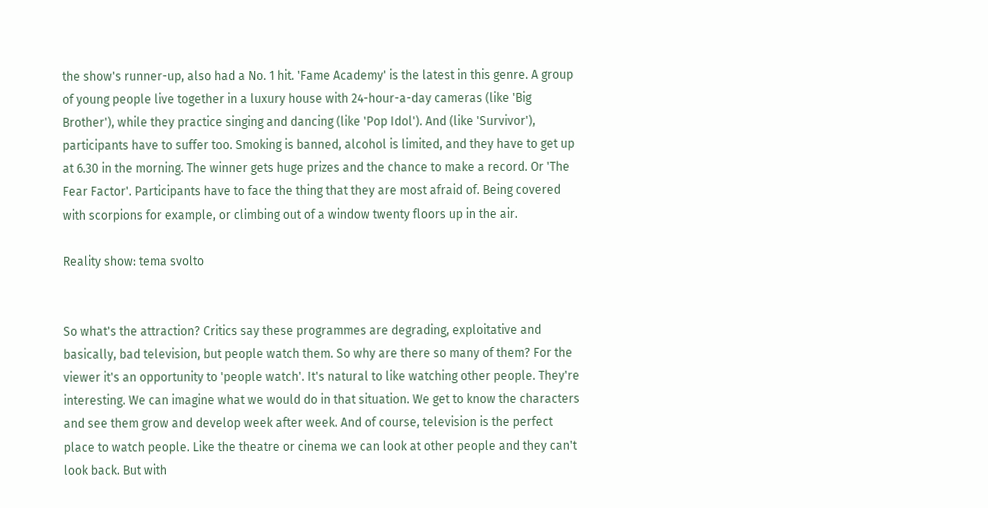the show's runner-up, also had a No. 1 hit. 'Fame Academy' is the latest in this genre. A group of young people live together in a luxury house with 24-hour-a-day cameras (like 'Big Brother'), while they practice singing and dancing (like 'Pop Idol'). And (like 'Survivor'), participants have to suffer too. Smoking is banned, alcohol is limited, and they have to get up at 6.30 in the morning. The winner gets huge prizes and the chance to make a record. Or 'The Fear Factor'. Participants have to face the thing that they are most afraid of. Being covered with scorpions for example, or climbing out of a window twenty floors up in the air.

Reality show: tema svolto


So what's the attraction? Critics say these programmes are degrading, exploitative and basically, bad television, but people watch them. So why are there so many of them? For the viewer it's an opportunity to 'people watch'. It's natural to like watching other people. They're interesting. We can imagine what we would do in that situation. We get to know the characters and see them grow and develop week after week. And of course, television is the perfect place to watch people. Like the theatre or cinema we can look at other people and they can't look back. But with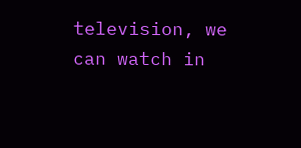television, we can watch in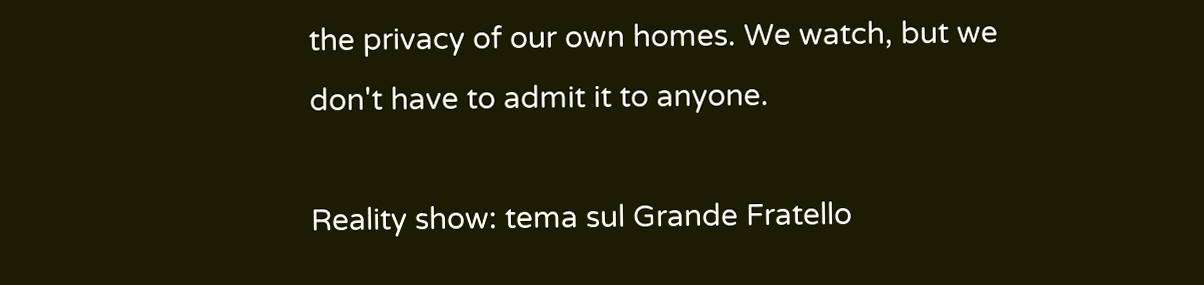the privacy of our own homes. We watch, but we don't have to admit it to anyone.

Reality show: tema sul Grande Fratello